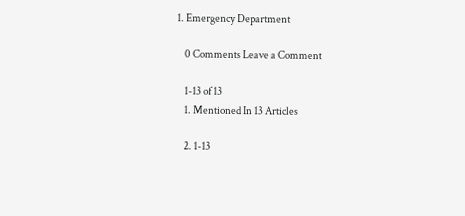1. Emergency Department

    0 Comments Leave a Comment

    1-13 of 13
    1. Mentioned In 13 Articles

    2. 1-13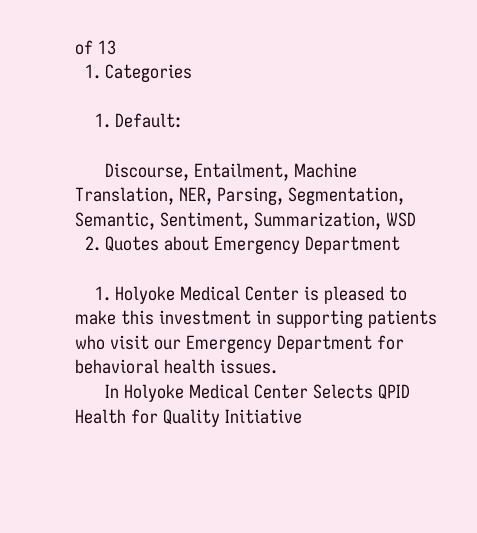of 13
  1. Categories

    1. Default:

      Discourse, Entailment, Machine Translation, NER, Parsing, Segmentation, Semantic, Sentiment, Summarization, WSD
  2. Quotes about Emergency Department

    1. Holyoke Medical Center is pleased to make this investment in supporting patients who visit our Emergency Department for behavioral health issues.
      In Holyoke Medical Center Selects QPID Health for Quality Initiative